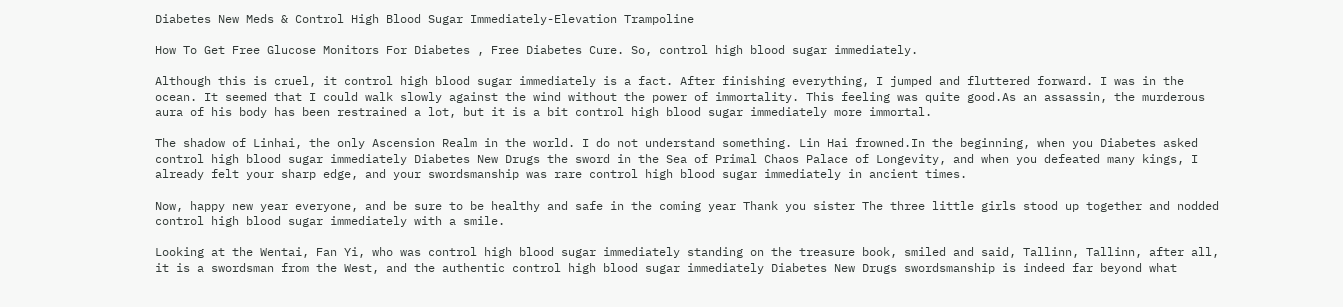Diabetes New Meds & Control High Blood Sugar Immediately-Elevation Trampoline

How To Get Free Glucose Monitors For Diabetes , Free Diabetes Cure. So, control high blood sugar immediately.

Although this is cruel, it control high blood sugar immediately is a fact. After finishing everything, I jumped and fluttered forward. I was in the ocean. It seemed that I could walk slowly against the wind without the power of immortality. This feeling was quite good.As an assassin, the murderous aura of his body has been restrained a lot, but it is a bit control high blood sugar immediately more immortal.

The shadow of Linhai, the only Ascension Realm in the world. I do not understand something. Lin Hai frowned.In the beginning, when you Diabetes asked control high blood sugar immediately Diabetes New Drugs the sword in the Sea of Primal Chaos Palace of Longevity, and when you defeated many kings, I already felt your sharp edge, and your swordsmanship was rare control high blood sugar immediately in ancient times.

Now, happy new year everyone, and be sure to be healthy and safe in the coming year Thank you sister The three little girls stood up together and nodded control high blood sugar immediately with a smile.

Looking at the Wentai, Fan Yi, who was control high blood sugar immediately standing on the treasure book, smiled and said, Tallinn, Tallinn, after all, it is a swordsman from the West, and the authentic control high blood sugar immediately Diabetes New Drugs swordsmanship is indeed far beyond what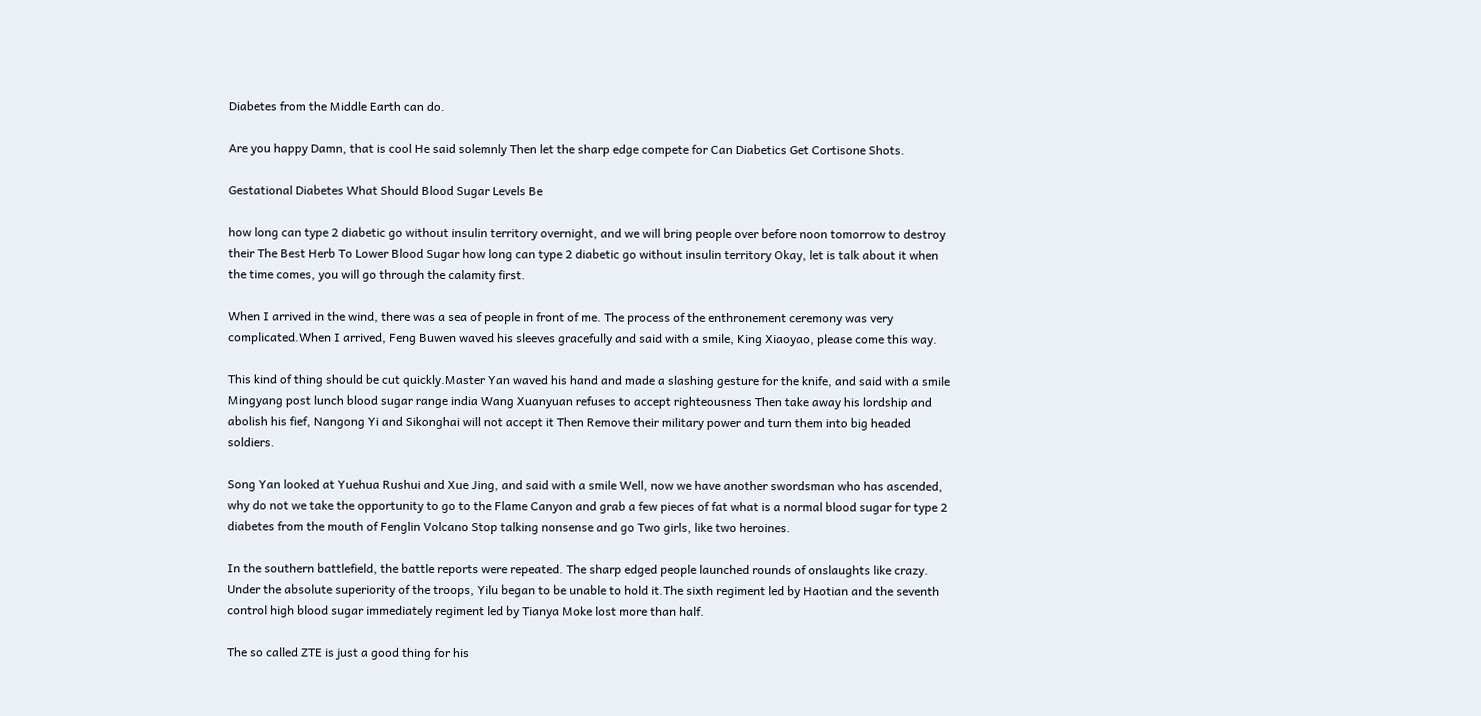Diabetes from the Middle Earth can do.

Are you happy Damn, that is cool He said solemnly Then let the sharp edge compete for Can Diabetics Get Cortisone Shots.

Gestational Diabetes What Should Blood Sugar Levels Be

how long can type 2 diabetic go without insulin territory overnight, and we will bring people over before noon tomorrow to destroy their The Best Herb To Lower Blood Sugar how long can type 2 diabetic go without insulin territory Okay, let is talk about it when the time comes, you will go through the calamity first.

When I arrived in the wind, there was a sea of people in front of me. The process of the enthronement ceremony was very complicated.When I arrived, Feng Buwen waved his sleeves gracefully and said with a smile, King Xiaoyao, please come this way.

This kind of thing should be cut quickly.Master Yan waved his hand and made a slashing gesture for the knife, and said with a smile Mingyang post lunch blood sugar range india Wang Xuanyuan refuses to accept righteousness Then take away his lordship and abolish his fief, Nangong Yi and Sikonghai will not accept it Then Remove their military power and turn them into big headed soldiers.

Song Yan looked at Yuehua Rushui and Xue Jing, and said with a smile Well, now we have another swordsman who has ascended, why do not we take the opportunity to go to the Flame Canyon and grab a few pieces of fat what is a normal blood sugar for type 2 diabetes from the mouth of Fenglin Volcano Stop talking nonsense and go Two girls, like two heroines.

In the southern battlefield, the battle reports were repeated. The sharp edged people launched rounds of onslaughts like crazy. Under the absolute superiority of the troops, Yilu began to be unable to hold it.The sixth regiment led by Haotian and the seventh control high blood sugar immediately regiment led by Tianya Moke lost more than half.

The so called ZTE is just a good thing for his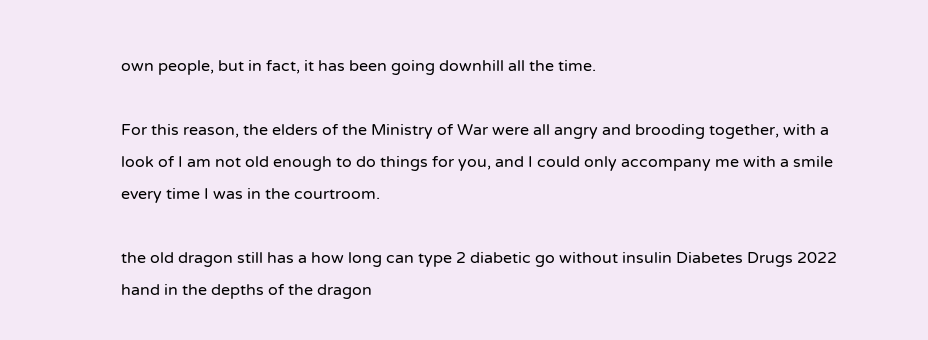own people, but in fact, it has been going downhill all the time.

For this reason, the elders of the Ministry of War were all angry and brooding together, with a look of I am not old enough to do things for you, and I could only accompany me with a smile every time I was in the courtroom.

the old dragon still has a how long can type 2 diabetic go without insulin Diabetes Drugs 2022 hand in the depths of the dragon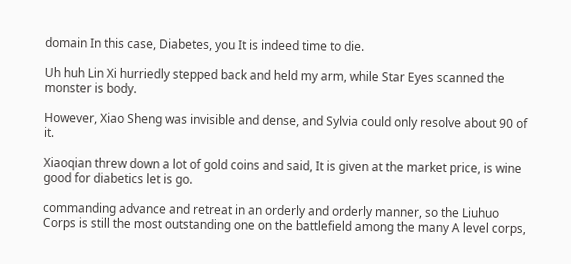domain In this case, Diabetes, you It is indeed time to die.

Uh huh Lin Xi hurriedly stepped back and held my arm, while Star Eyes scanned the monster is body.

However, Xiao Sheng was invisible and dense, and Sylvia could only resolve about 90 of it.

Xiaoqian threw down a lot of gold coins and said, It is given at the market price, is wine good for diabetics let is go.

commanding advance and retreat in an orderly and orderly manner, so the Liuhuo Corps is still the most outstanding one on the battlefield among the many A level corps,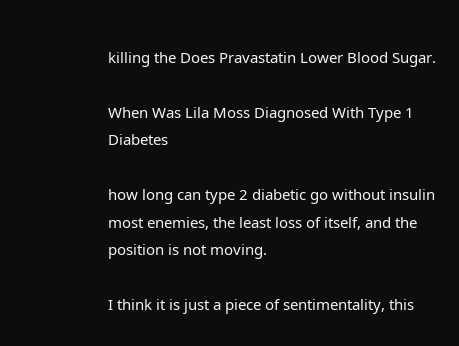killing the Does Pravastatin Lower Blood Sugar.

When Was Lila Moss Diagnosed With Type 1 Diabetes

how long can type 2 diabetic go without insulin most enemies, the least loss of itself, and the position is not moving.

I think it is just a piece of sentimentality, this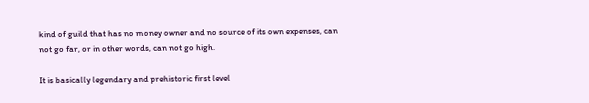kind of guild that has no money owner and no source of its own expenses, can not go far, or in other words, can not go high.

It is basically legendary and prehistoric first level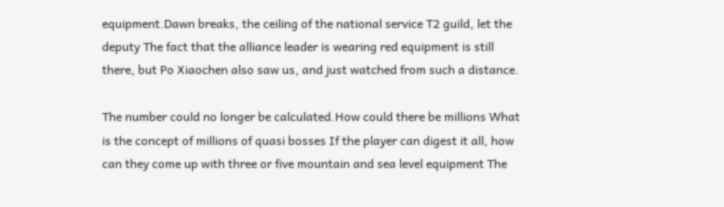equipment.Dawn breaks, the ceiling of the national service T2 guild, let the deputy The fact that the alliance leader is wearing red equipment is still there, but Po Xiaochen also saw us, and just watched from such a distance.

The number could no longer be calculated.How could there be millions What is the concept of millions of quasi bosses If the player can digest it all, how can they come up with three or five mountain and sea level equipment The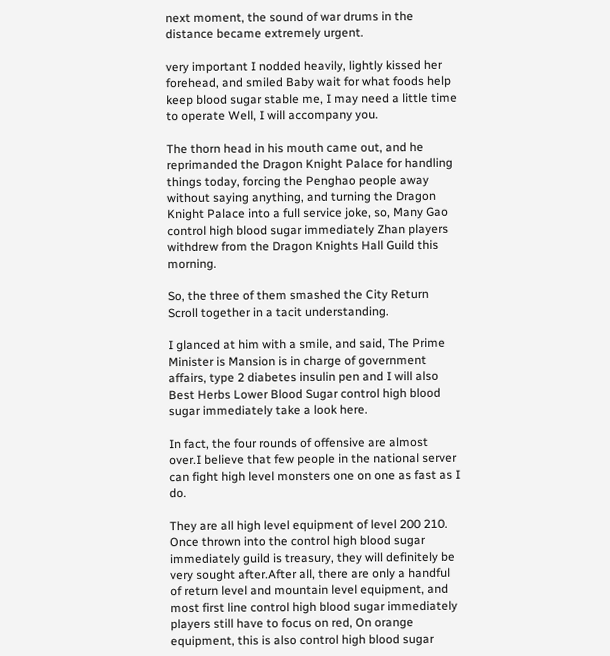next moment, the sound of war drums in the distance became extremely urgent.

very important I nodded heavily, lightly kissed her forehead, and smiled Baby wait for what foods help keep blood sugar stable me, I may need a little time to operate Well, I will accompany you.

The thorn head in his mouth came out, and he reprimanded the Dragon Knight Palace for handling things today, forcing the Penghao people away without saying anything, and turning the Dragon Knight Palace into a full service joke, so, Many Gao control high blood sugar immediately Zhan players withdrew from the Dragon Knights Hall Guild this morning.

So, the three of them smashed the City Return Scroll together in a tacit understanding.

I glanced at him with a smile, and said, The Prime Minister is Mansion is in charge of government affairs, type 2 diabetes insulin pen and I will also Best Herbs Lower Blood Sugar control high blood sugar immediately take a look here.

In fact, the four rounds of offensive are almost over.I believe that few people in the national server can fight high level monsters one on one as fast as I do.

They are all high level equipment of level 200 210. Once thrown into the control high blood sugar immediately guild is treasury, they will definitely be very sought after.After all, there are only a handful of return level and mountain level equipment, and most first line control high blood sugar immediately players still have to focus on red, On orange equipment, this is also control high blood sugar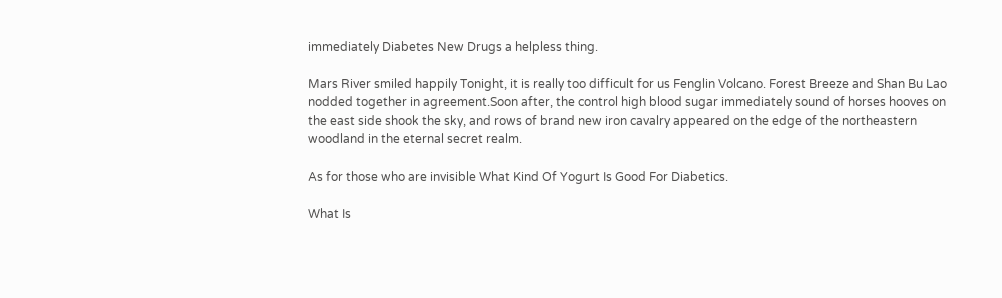immediately Diabetes New Drugs a helpless thing.

Mars River smiled happily Tonight, it is really too difficult for us Fenglin Volcano. Forest Breeze and Shan Bu Lao nodded together in agreement.Soon after, the control high blood sugar immediately sound of horses hooves on the east side shook the sky, and rows of brand new iron cavalry appeared on the edge of the northeastern woodland in the eternal secret realm.

As for those who are invisible What Kind Of Yogurt Is Good For Diabetics.

What Is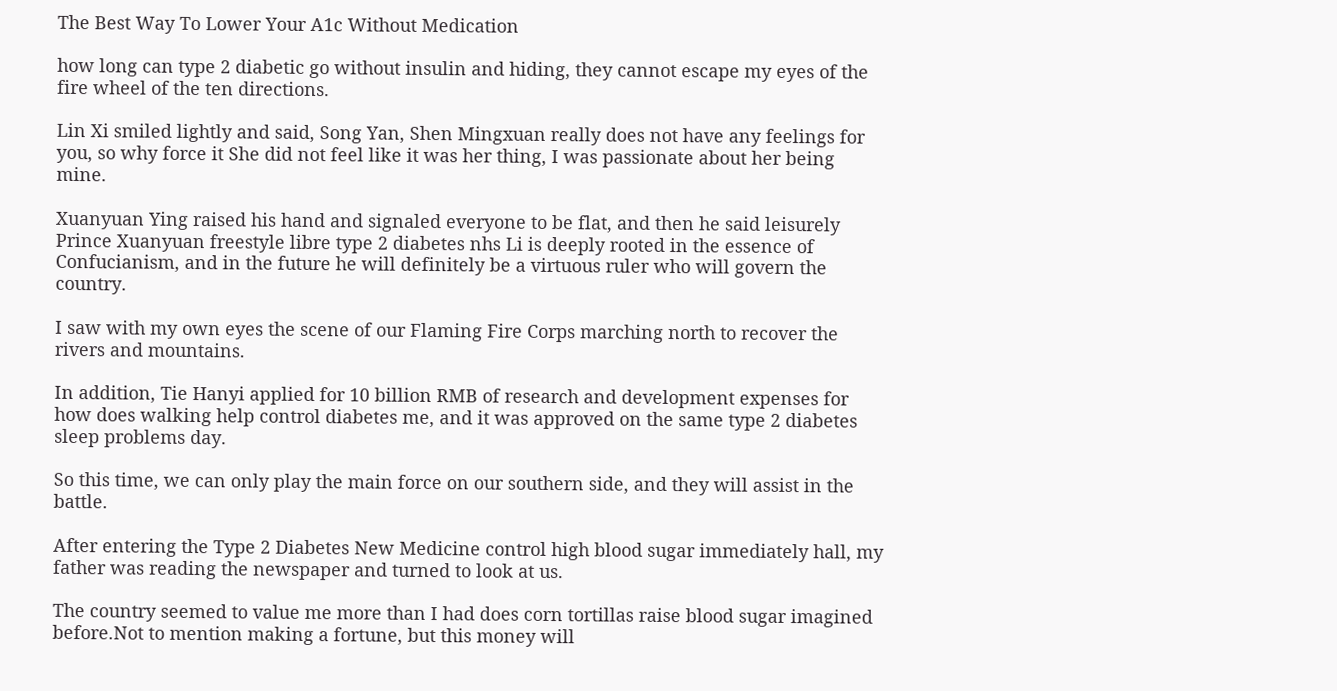The Best Way To Lower Your A1c Without Medication

how long can type 2 diabetic go without insulin and hiding, they cannot escape my eyes of the fire wheel of the ten directions.

Lin Xi smiled lightly and said, Song Yan, Shen Mingxuan really does not have any feelings for you, so why force it She did not feel like it was her thing, I was passionate about her being mine.

Xuanyuan Ying raised his hand and signaled everyone to be flat, and then he said leisurely Prince Xuanyuan freestyle libre type 2 diabetes nhs Li is deeply rooted in the essence of Confucianism, and in the future he will definitely be a virtuous ruler who will govern the country.

I saw with my own eyes the scene of our Flaming Fire Corps marching north to recover the rivers and mountains.

In addition, Tie Hanyi applied for 10 billion RMB of research and development expenses for how does walking help control diabetes me, and it was approved on the same type 2 diabetes sleep problems day.

So this time, we can only play the main force on our southern side, and they will assist in the battle.

After entering the Type 2 Diabetes New Medicine control high blood sugar immediately hall, my father was reading the newspaper and turned to look at us.

The country seemed to value me more than I had does corn tortillas raise blood sugar imagined before.Not to mention making a fortune, but this money will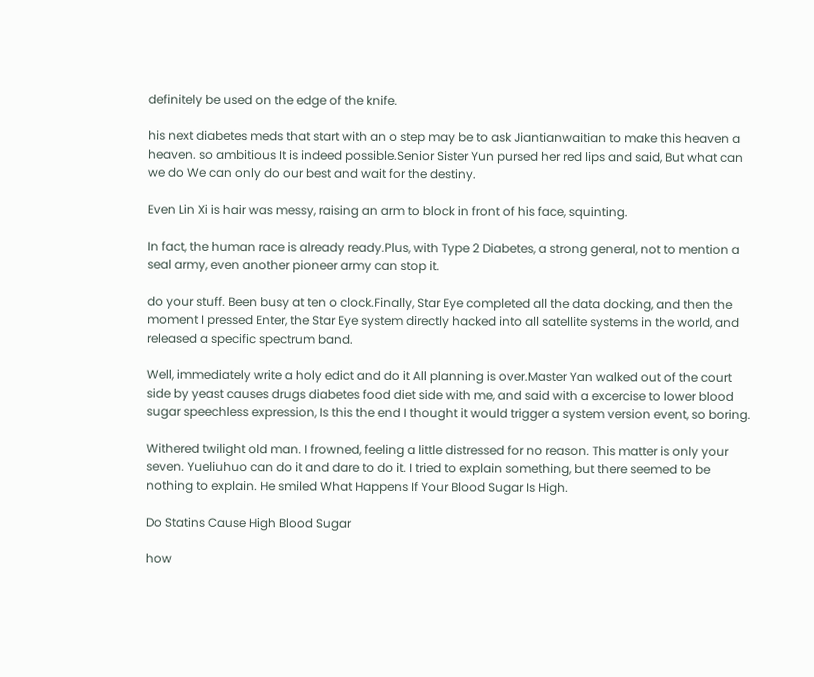definitely be used on the edge of the knife.

his next diabetes meds that start with an o step may be to ask Jiantianwaitian to make this heaven a heaven. so ambitious It is indeed possible.Senior Sister Yun pursed her red lips and said, But what can we do We can only do our best and wait for the destiny.

Even Lin Xi is hair was messy, raising an arm to block in front of his face, squinting.

In fact, the human race is already ready.Plus, with Type 2 Diabetes, a strong general, not to mention a seal army, even another pioneer army can stop it.

do your stuff. Been busy at ten o clock.Finally, Star Eye completed all the data docking, and then the moment I pressed Enter, the Star Eye system directly hacked into all satellite systems in the world, and released a specific spectrum band.

Well, immediately write a holy edict and do it All planning is over.Master Yan walked out of the court side by yeast causes drugs diabetes food diet side with me, and said with a excercise to lower blood sugar speechless expression, Is this the end I thought it would trigger a system version event, so boring.

Withered twilight old man. I frowned, feeling a little distressed for no reason. This matter is only your seven. Yueliuhuo can do it and dare to do it. I tried to explain something, but there seemed to be nothing to explain. He smiled What Happens If Your Blood Sugar Is High.

Do Statins Cause High Blood Sugar

how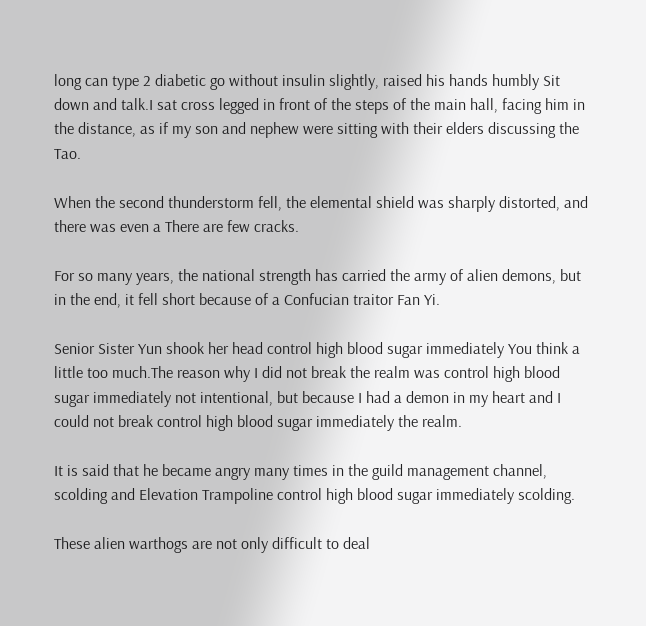long can type 2 diabetic go without insulin slightly, raised his hands humbly Sit down and talk.I sat cross legged in front of the steps of the main hall, facing him in the distance, as if my son and nephew were sitting with their elders discussing the Tao.

When the second thunderstorm fell, the elemental shield was sharply distorted, and there was even a There are few cracks.

For so many years, the national strength has carried the army of alien demons, but in the end, it fell short because of a Confucian traitor Fan Yi.

Senior Sister Yun shook her head control high blood sugar immediately You think a little too much.The reason why I did not break the realm was control high blood sugar immediately not intentional, but because I had a demon in my heart and I could not break control high blood sugar immediately the realm.

It is said that he became angry many times in the guild management channel, scolding and Elevation Trampoline control high blood sugar immediately scolding.

These alien warthogs are not only difficult to deal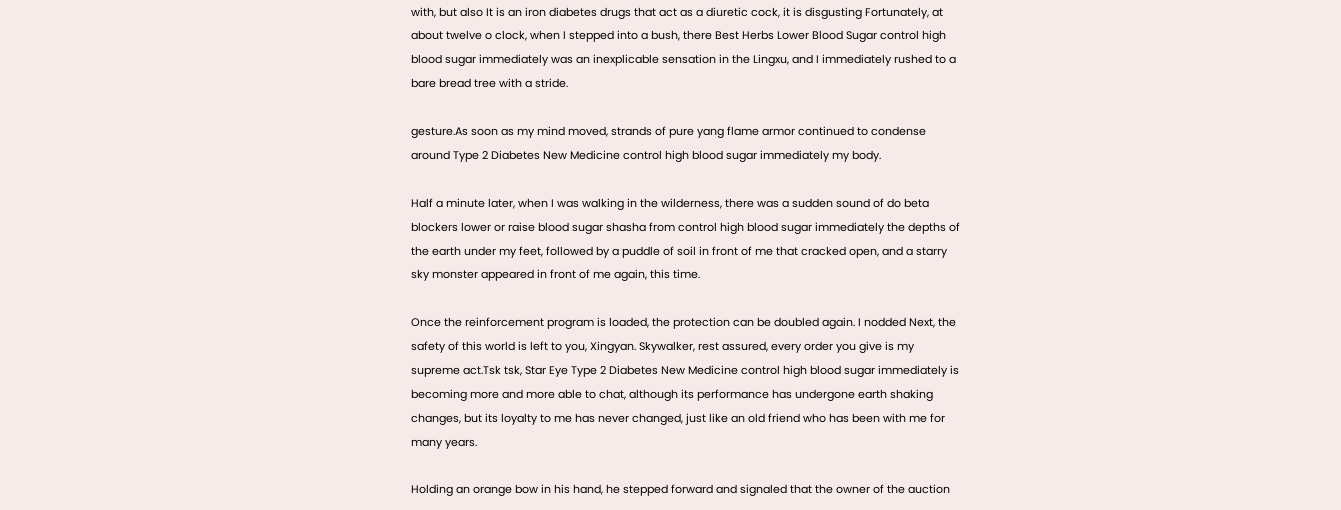with, but also It is an iron diabetes drugs that act as a diuretic cock, it is disgusting Fortunately, at about twelve o clock, when I stepped into a bush, there Best Herbs Lower Blood Sugar control high blood sugar immediately was an inexplicable sensation in the Lingxu, and I immediately rushed to a bare bread tree with a stride.

gesture.As soon as my mind moved, strands of pure yang flame armor continued to condense around Type 2 Diabetes New Medicine control high blood sugar immediately my body.

Half a minute later, when I was walking in the wilderness, there was a sudden sound of do beta blockers lower or raise blood sugar shasha from control high blood sugar immediately the depths of the earth under my feet, followed by a puddle of soil in front of me that cracked open, and a starry sky monster appeared in front of me again, this time.

Once the reinforcement program is loaded, the protection can be doubled again. I nodded Next, the safety of this world is left to you, Xingyan. Skywalker, rest assured, every order you give is my supreme act.Tsk tsk, Star Eye Type 2 Diabetes New Medicine control high blood sugar immediately is becoming more and more able to chat, although its performance has undergone earth shaking changes, but its loyalty to me has never changed, just like an old friend who has been with me for many years.

Holding an orange bow in his hand, he stepped forward and signaled that the owner of the auction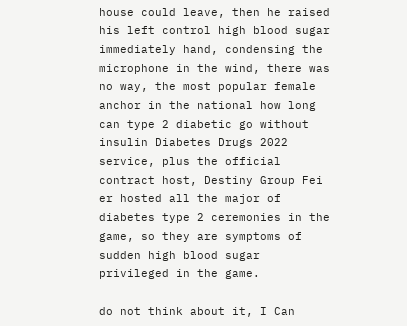house could leave, then he raised his left control high blood sugar immediately hand, condensing the microphone in the wind, there was no way, the most popular female anchor in the national how long can type 2 diabetic go without insulin Diabetes Drugs 2022 service, plus the official contract host, Destiny Group Fei er hosted all the major of diabetes type 2 ceremonies in the game, so they are symptoms of sudden high blood sugar privileged in the game.

do not think about it, I Can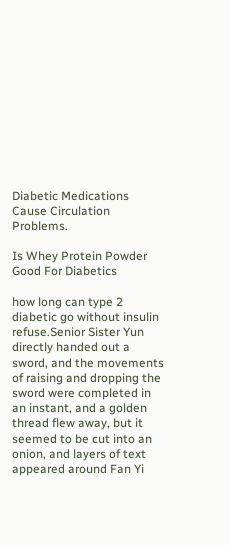Diabetic Medications Cause Circulation Problems.

Is Whey Protein Powder Good For Diabetics

how long can type 2 diabetic go without insulin refuse.Senior Sister Yun directly handed out a sword, and the movements of raising and dropping the sword were completed in an instant, and a golden thread flew away, but it seemed to be cut into an onion, and layers of text appeared around Fan Yi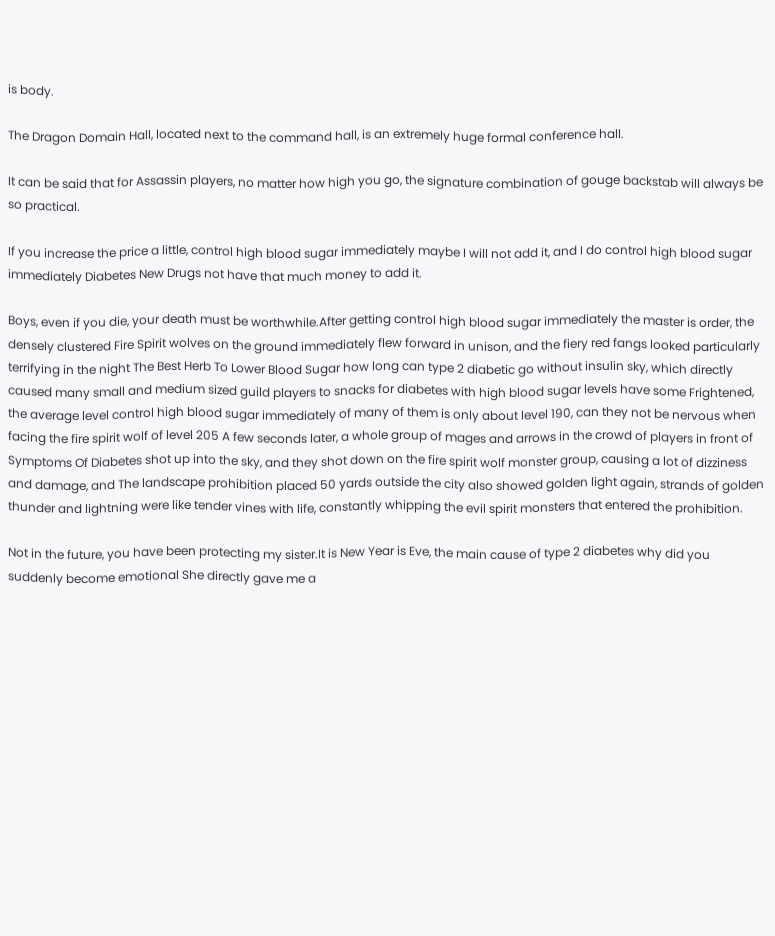is body.

The Dragon Domain Hall, located next to the command hall, is an extremely huge formal conference hall.

It can be said that for Assassin players, no matter how high you go, the signature combination of gouge backstab will always be so practical.

If you increase the price a little, control high blood sugar immediately maybe I will not add it, and I do control high blood sugar immediately Diabetes New Drugs not have that much money to add it.

Boys, even if you die, your death must be worthwhile.After getting control high blood sugar immediately the master is order, the densely clustered Fire Spirit wolves on the ground immediately flew forward in unison, and the fiery red fangs looked particularly terrifying in the night The Best Herb To Lower Blood Sugar how long can type 2 diabetic go without insulin sky, which directly caused many small and medium sized guild players to snacks for diabetes with high blood sugar levels have some Frightened, the average level control high blood sugar immediately of many of them is only about level 190, can they not be nervous when facing the fire spirit wolf of level 205 A few seconds later, a whole group of mages and arrows in the crowd of players in front of Symptoms Of Diabetes shot up into the sky, and they shot down on the fire spirit wolf monster group, causing a lot of dizziness and damage, and The landscape prohibition placed 50 yards outside the city also showed golden light again, strands of golden thunder and lightning were like tender vines with life, constantly whipping the evil spirit monsters that entered the prohibition.

Not in the future, you have been protecting my sister.It is New Year is Eve, the main cause of type 2 diabetes why did you suddenly become emotional She directly gave me a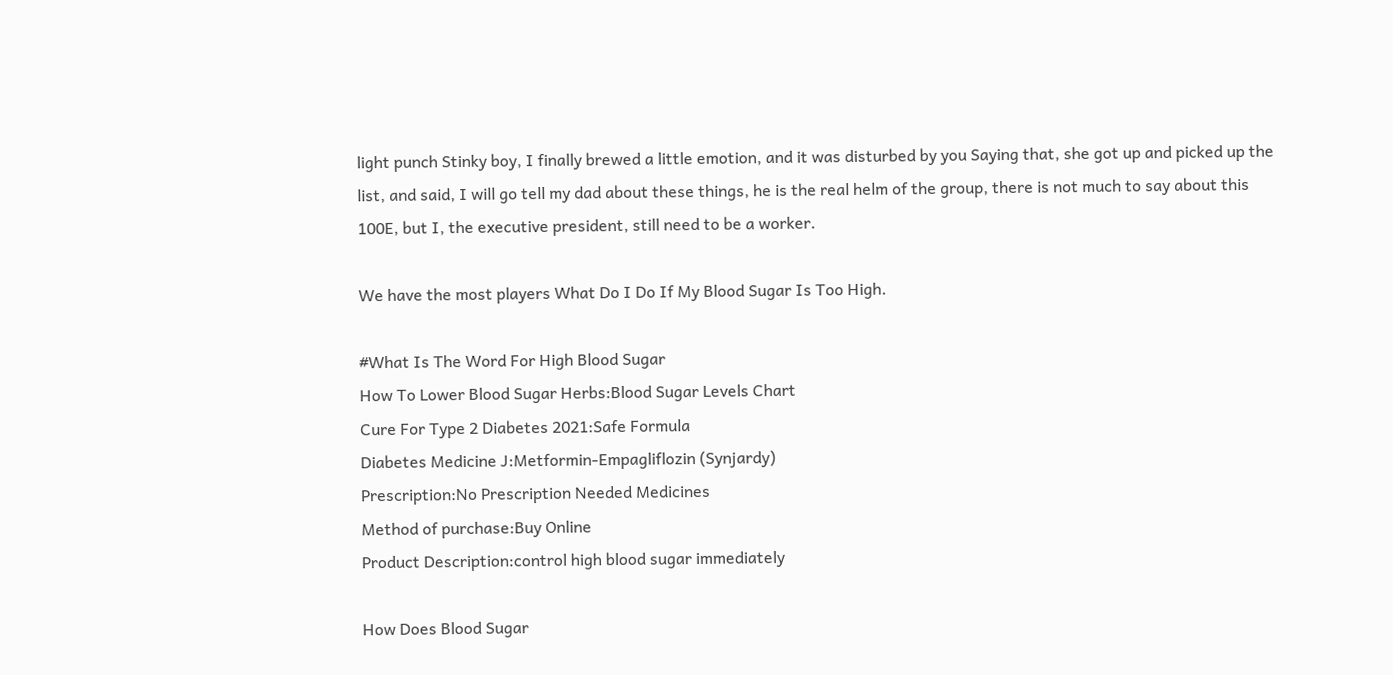light punch Stinky boy, I finally brewed a little emotion, and it was disturbed by you Saying that, she got up and picked up the list, and said, I will go tell my dad about these things, he is the real helm of the group, there is not much to say about this 100E, but I, the executive president, still need to be a worker.

We have the most players What Do I Do If My Blood Sugar Is Too High.

#What Is The Word For High Blood Sugar
How To Lower Blood Sugar Herbs:Blood Sugar Levels Chart
Cure For Type 2 Diabetes 2021:Safe Formula
Diabetes Medicine J:Metformin-Empagliflozin (Synjardy)
Prescription:No Prescription Needed Medicines
Method of purchase:Buy Online
Product Description:control high blood sugar immediately

How Does Blood Sugar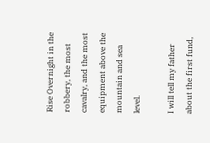Rise Overnight in the robbery, the most cavalry, and the most equipment above the mountain and sea level.

I will tell my father about the first fund,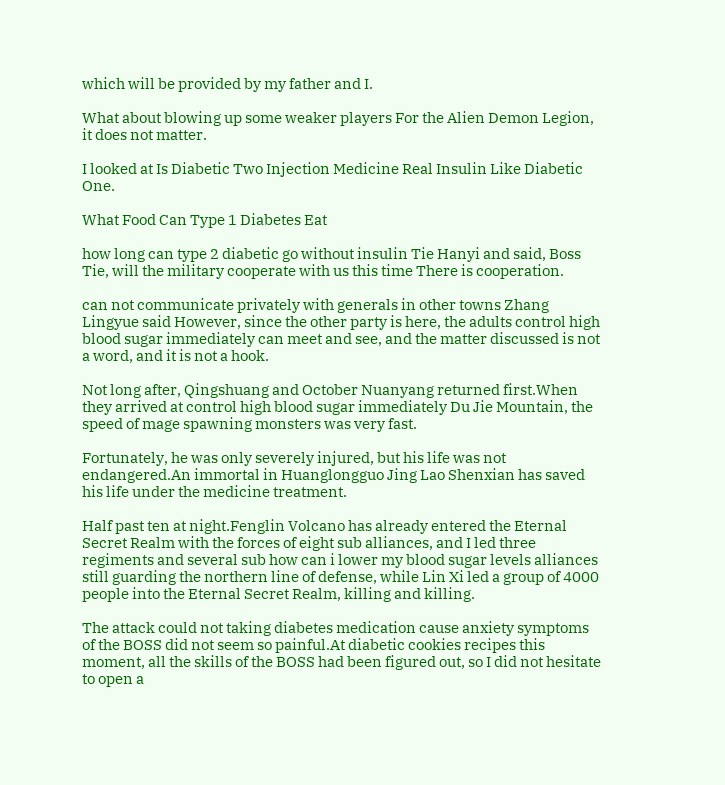which will be provided by my father and I.

What about blowing up some weaker players For the Alien Demon Legion, it does not matter.

I looked at Is Diabetic Two Injection Medicine Real Insulin Like Diabetic One.

What Food Can Type 1 Diabetes Eat

how long can type 2 diabetic go without insulin Tie Hanyi and said, Boss Tie, will the military cooperate with us this time There is cooperation.

can not communicate privately with generals in other towns Zhang Lingyue said However, since the other party is here, the adults control high blood sugar immediately can meet and see, and the matter discussed is not a word, and it is not a hook.

Not long after, Qingshuang and October Nuanyang returned first.When they arrived at control high blood sugar immediately Du Jie Mountain, the speed of mage spawning monsters was very fast.

Fortunately, he was only severely injured, but his life was not endangered.An immortal in Huanglongguo Jing Lao Shenxian has saved his life under the medicine treatment.

Half past ten at night.Fenglin Volcano has already entered the Eternal Secret Realm with the forces of eight sub alliances, and I led three regiments and several sub how can i lower my blood sugar levels alliances still guarding the northern line of defense, while Lin Xi led a group of 4000 people into the Eternal Secret Realm, killing and killing.

The attack could not taking diabetes medication cause anxiety symptoms of the BOSS did not seem so painful.At diabetic cookies recipes this moment, all the skills of the BOSS had been figured out, so I did not hesitate to open a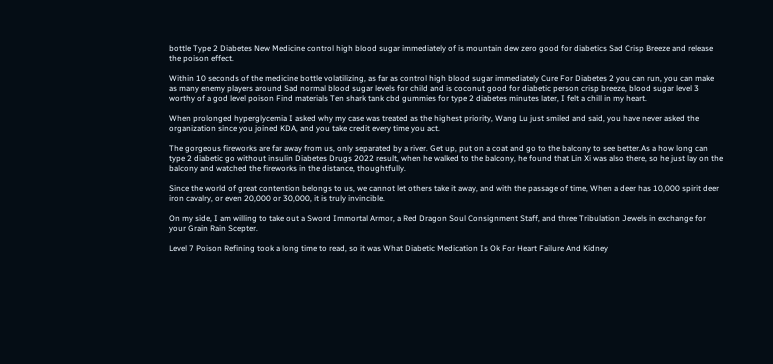bottle Type 2 Diabetes New Medicine control high blood sugar immediately of is mountain dew zero good for diabetics Sad Crisp Breeze and release the poison effect.

Within 10 seconds of the medicine bottle volatilizing, as far as control high blood sugar immediately Cure For Diabetes 2 you can run, you can make as many enemy players around Sad normal blood sugar levels for child and is coconut good for diabetic person crisp breeze, blood sugar level 3 worthy of a god level poison Find materials Ten shark tank cbd gummies for type 2 diabetes minutes later, I felt a chill in my heart.

When prolonged hyperglycemia I asked why my case was treated as the highest priority, Wang Lu just smiled and said, you have never asked the organization since you joined KDA, and you take credit every time you act.

The gorgeous fireworks are far away from us, only separated by a river. Get up, put on a coat and go to the balcony to see better.As a how long can type 2 diabetic go without insulin Diabetes Drugs 2022 result, when he walked to the balcony, he found that Lin Xi was also there, so he just lay on the balcony and watched the fireworks in the distance, thoughtfully.

Since the world of great contention belongs to us, we cannot let others take it away, and with the passage of time, When a deer has 10,000 spirit deer iron cavalry, or even 20,000 or 30,000, it is truly invincible.

On my side, I am willing to take out a Sword Immortal Armor, a Red Dragon Soul Consignment Staff, and three Tribulation Jewels in exchange for your Grain Rain Scepter.

Level 7 Poison Refining took a long time to read, so it was What Diabetic Medication Is Ok For Heart Failure And Kidney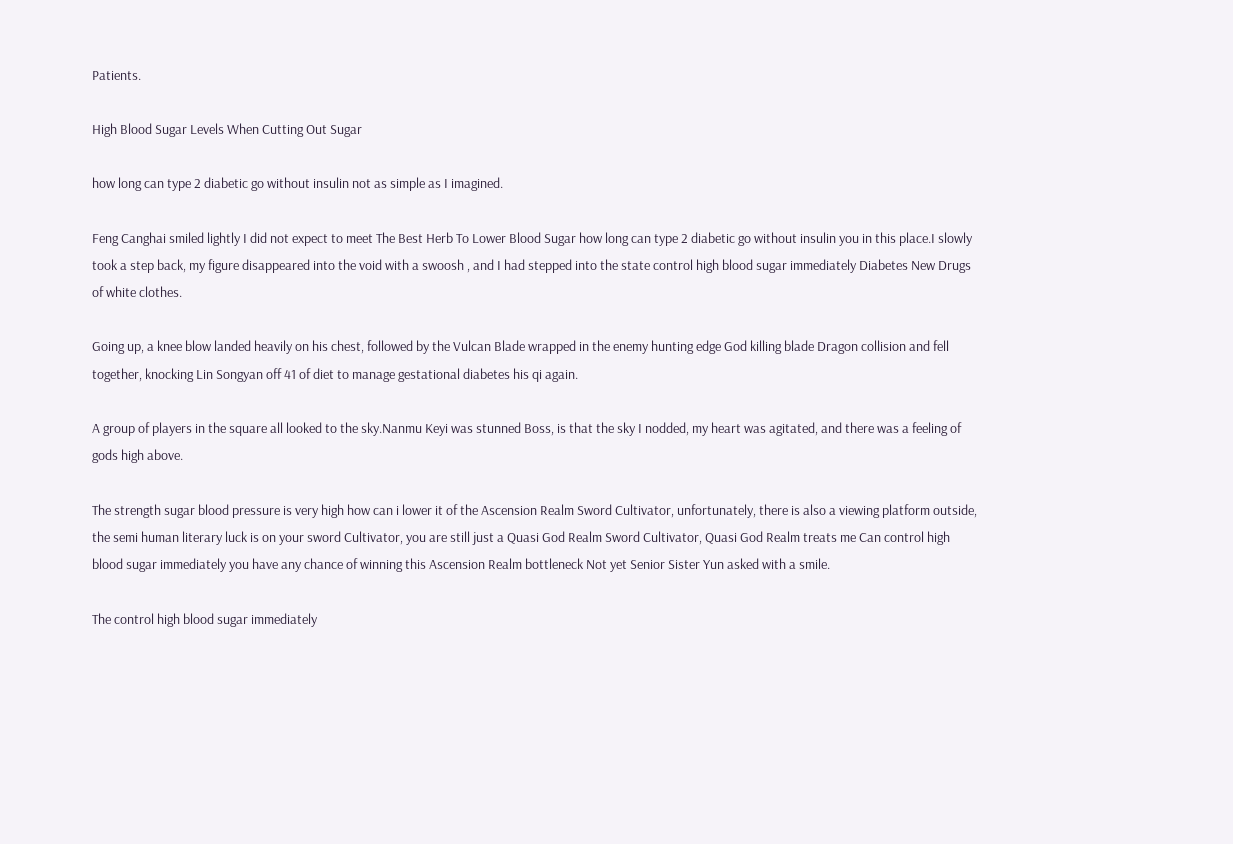Patients.

High Blood Sugar Levels When Cutting Out Sugar

how long can type 2 diabetic go without insulin not as simple as I imagined.

Feng Canghai smiled lightly I did not expect to meet The Best Herb To Lower Blood Sugar how long can type 2 diabetic go without insulin you in this place.I slowly took a step back, my figure disappeared into the void with a swoosh , and I had stepped into the state control high blood sugar immediately Diabetes New Drugs of white clothes.

Going up, a knee blow landed heavily on his chest, followed by the Vulcan Blade wrapped in the enemy hunting edge God killing blade Dragon collision and fell together, knocking Lin Songyan off 41 of diet to manage gestational diabetes his qi again.

A group of players in the square all looked to the sky.Nanmu Keyi was stunned Boss, is that the sky I nodded, my heart was agitated, and there was a feeling of gods high above.

The strength sugar blood pressure is very high how can i lower it of the Ascension Realm Sword Cultivator, unfortunately, there is also a viewing platform outside, the semi human literary luck is on your sword Cultivator, you are still just a Quasi God Realm Sword Cultivator, Quasi God Realm treats me Can control high blood sugar immediately you have any chance of winning this Ascension Realm bottleneck Not yet Senior Sister Yun asked with a smile.

The control high blood sugar immediately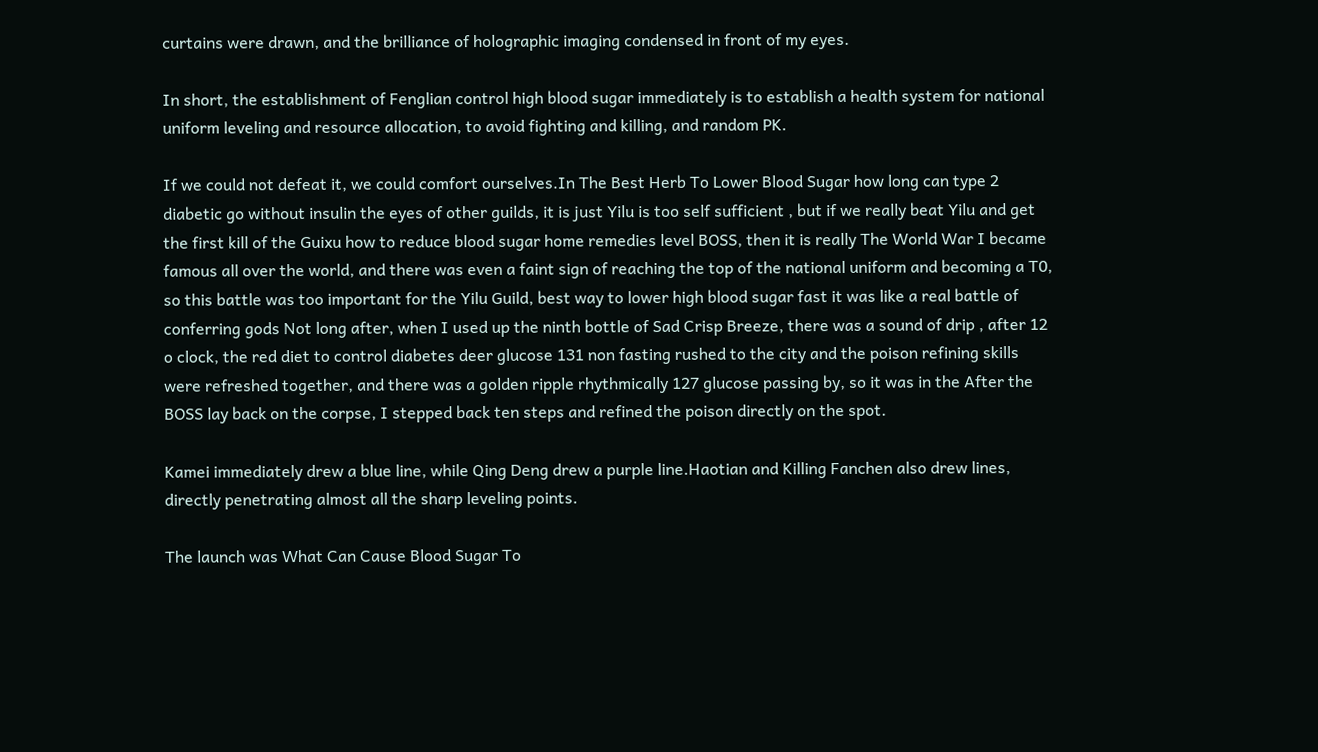curtains were drawn, and the brilliance of holographic imaging condensed in front of my eyes.

In short, the establishment of Fenglian control high blood sugar immediately is to establish a health system for national uniform leveling and resource allocation, to avoid fighting and killing, and random PK.

If we could not defeat it, we could comfort ourselves.In The Best Herb To Lower Blood Sugar how long can type 2 diabetic go without insulin the eyes of other guilds, it is just Yilu is too self sufficient , but if we really beat Yilu and get the first kill of the Guixu how to reduce blood sugar home remedies level BOSS, then it is really The World War I became famous all over the world, and there was even a faint sign of reaching the top of the national uniform and becoming a T0, so this battle was too important for the Yilu Guild, best way to lower high blood sugar fast it was like a real battle of conferring gods Not long after, when I used up the ninth bottle of Sad Crisp Breeze, there was a sound of drip , after 12 o clock, the red diet to control diabetes deer glucose 131 non fasting rushed to the city and the poison refining skills were refreshed together, and there was a golden ripple rhythmically 127 glucose passing by, so it was in the After the BOSS lay back on the corpse, I stepped back ten steps and refined the poison directly on the spot.

Kamei immediately drew a blue line, while Qing Deng drew a purple line.Haotian and Killing Fanchen also drew lines, directly penetrating almost all the sharp leveling points.

The launch was What Can Cause Blood Sugar To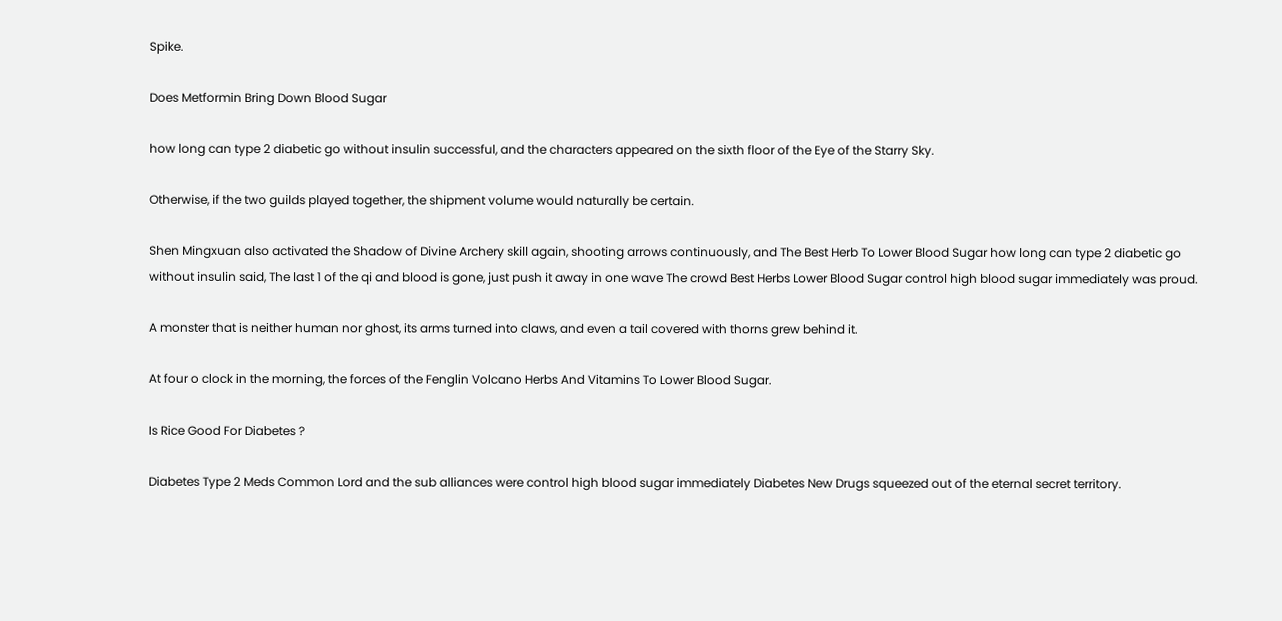Spike.

Does Metformin Bring Down Blood Sugar

how long can type 2 diabetic go without insulin successful, and the characters appeared on the sixth floor of the Eye of the Starry Sky.

Otherwise, if the two guilds played together, the shipment volume would naturally be certain.

Shen Mingxuan also activated the Shadow of Divine Archery skill again, shooting arrows continuously, and The Best Herb To Lower Blood Sugar how long can type 2 diabetic go without insulin said, The last 1 of the qi and blood is gone, just push it away in one wave The crowd Best Herbs Lower Blood Sugar control high blood sugar immediately was proud.

A monster that is neither human nor ghost, its arms turned into claws, and even a tail covered with thorns grew behind it.

At four o clock in the morning, the forces of the Fenglin Volcano Herbs And Vitamins To Lower Blood Sugar.

Is Rice Good For Diabetes ?

Diabetes Type 2 Meds Common Lord and the sub alliances were control high blood sugar immediately Diabetes New Drugs squeezed out of the eternal secret territory.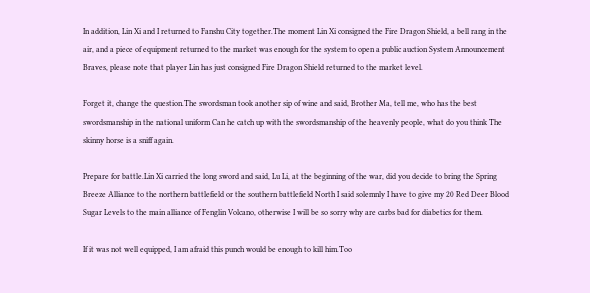In addition, Lin Xi and I returned to Fanshu City together.The moment Lin Xi consigned the Fire Dragon Shield, a bell rang in the air, and a piece of equipment returned to the market was enough for the system to open a public auction System Announcement Braves, please note that player Lin has just consigned Fire Dragon Shield returned to the market level.

Forget it, change the question.The swordsman took another sip of wine and said, Brother Ma, tell me, who has the best swordsmanship in the national uniform Can he catch up with the swordsmanship of the heavenly people, what do you think The skinny horse is a sniff again.

Prepare for battle.Lin Xi carried the long sword and said, Lu Li, at the beginning of the war, did you decide to bring the Spring Breeze Alliance to the northern battlefield or the southern battlefield North I said solemnly I have to give my 20 Red Deer Blood Sugar Levels to the main alliance of Fenglin Volcano, otherwise I will be so sorry why are carbs bad for diabetics for them.

If it was not well equipped, I am afraid this punch would be enough to kill him.Too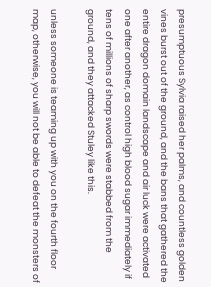presumptuous Sylvia raised her palms, and countless golden vines burst out of the ground, and the bans that gathered the entire dragon domain landscape and air luck were activated one after another, as control high blood sugar immediately if tens of millions of sharp swords were stabbed from the ground, and they attacked Stuley like this.

unless someone is teaming up with you on the fourth floor map, otherwise, you will not be able to defeat the monsters of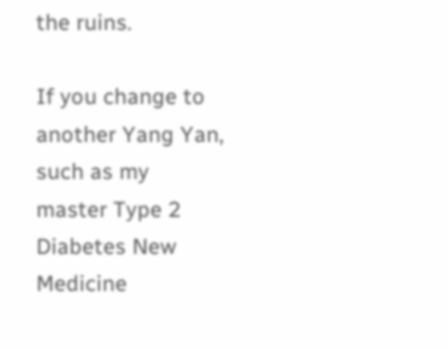the ruins.

If you change to another Yang Yan, such as my master Type 2 Diabetes New Medicine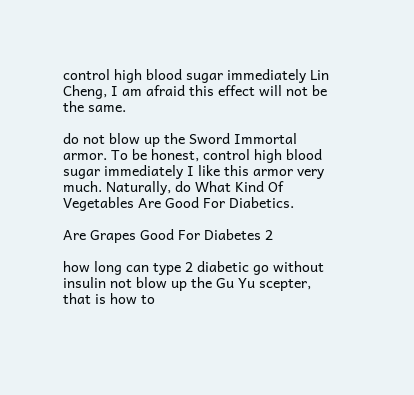control high blood sugar immediately Lin Cheng, I am afraid this effect will not be the same.

do not blow up the Sword Immortal armor. To be honest, control high blood sugar immediately I like this armor very much. Naturally, do What Kind Of Vegetables Are Good For Diabetics.

Are Grapes Good For Diabetes 2

how long can type 2 diabetic go without insulin not blow up the Gu Yu scepter, that is how to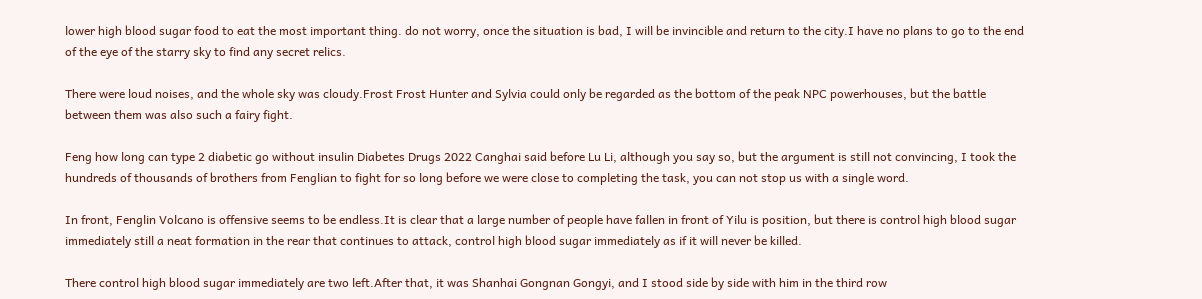lower high blood sugar food to eat the most important thing. do not worry, once the situation is bad, I will be invincible and return to the city.I have no plans to go to the end of the eye of the starry sky to find any secret relics.

There were loud noises, and the whole sky was cloudy.Frost Frost Hunter and Sylvia could only be regarded as the bottom of the peak NPC powerhouses, but the battle between them was also such a fairy fight.

Feng how long can type 2 diabetic go without insulin Diabetes Drugs 2022 Canghai said before Lu Li, although you say so, but the argument is still not convincing, I took the hundreds of thousands of brothers from Fenglian to fight for so long before we were close to completing the task, you can not stop us with a single word.

In front, Fenglin Volcano is offensive seems to be endless.It is clear that a large number of people have fallen in front of Yilu is position, but there is control high blood sugar immediately still a neat formation in the rear that continues to attack, control high blood sugar immediately as if it will never be killed.

There control high blood sugar immediately are two left.After that, it was Shanhai Gongnan Gongyi, and I stood side by side with him in the third row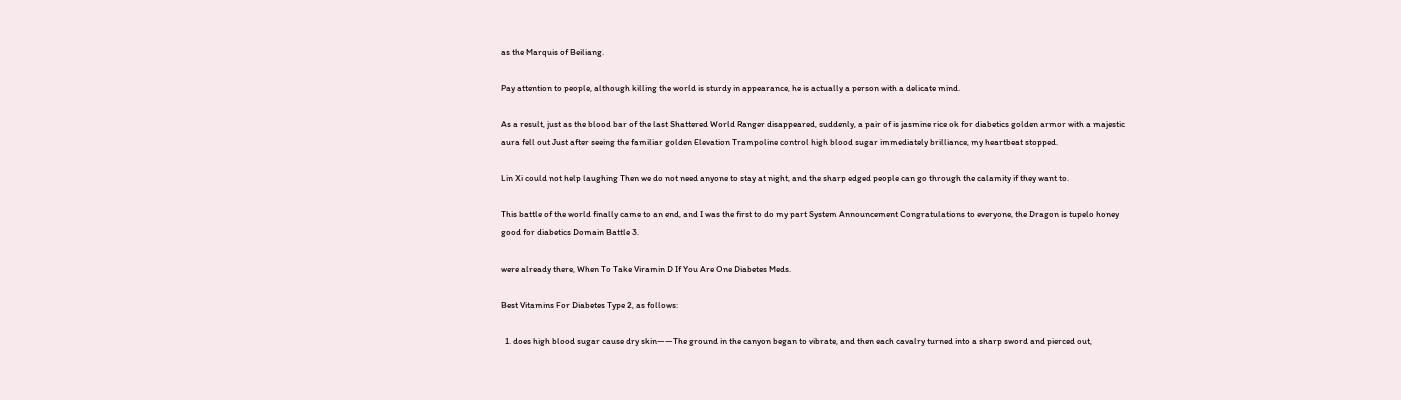as the Marquis of Beiliang.

Pay attention to people, although killing the world is sturdy in appearance, he is actually a person with a delicate mind.

As a result, just as the blood bar of the last Shattered World Ranger disappeared, suddenly, a pair of is jasmine rice ok for diabetics golden armor with a majestic aura fell out Just after seeing the familiar golden Elevation Trampoline control high blood sugar immediately brilliance, my heartbeat stopped.

Lin Xi could not help laughing Then we do not need anyone to stay at night, and the sharp edged people can go through the calamity if they want to.

This battle of the world finally came to an end, and I was the first to do my part System Announcement Congratulations to everyone, the Dragon is tupelo honey good for diabetics Domain Battle 3.

were already there, When To Take Viramin D If You Are One Diabetes Meds.

Best Vitamins For Diabetes Type 2, as follows:

  1. does high blood sugar cause dry skin——The ground in the canyon began to vibrate, and then each cavalry turned into a sharp sword and pierced out,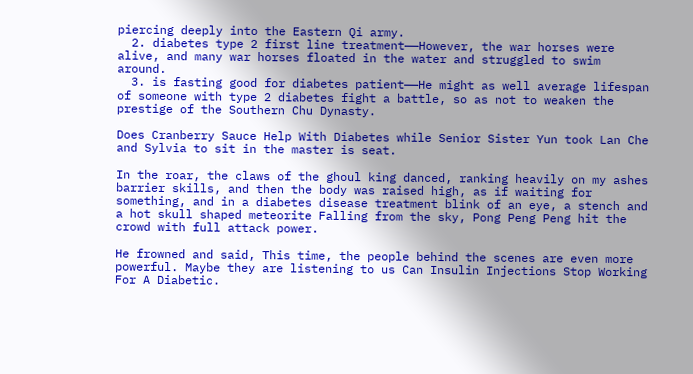piercing deeply into the Eastern Qi army.
  2. diabetes type 2 first line treatment——However, the war horses were alive, and many war horses floated in the water and struggled to swim around.
  3. is fasting good for diabetes patient——He might as well average lifespan of someone with type 2 diabetes fight a battle, so as not to weaken the prestige of the Southern Chu Dynasty.

Does Cranberry Sauce Help With Diabetes while Senior Sister Yun took Lan Che and Sylvia to sit in the master is seat.

In the roar, the claws of the ghoul king danced, ranking heavily on my ashes barrier skills, and then the body was raised high, as if waiting for something, and in a diabetes disease treatment blink of an eye, a stench and a hot skull shaped meteorite Falling from the sky, Pong Peng Peng hit the crowd with full attack power.

He frowned and said, This time, the people behind the scenes are even more powerful. Maybe they are listening to us Can Insulin Injections Stop Working For A Diabetic.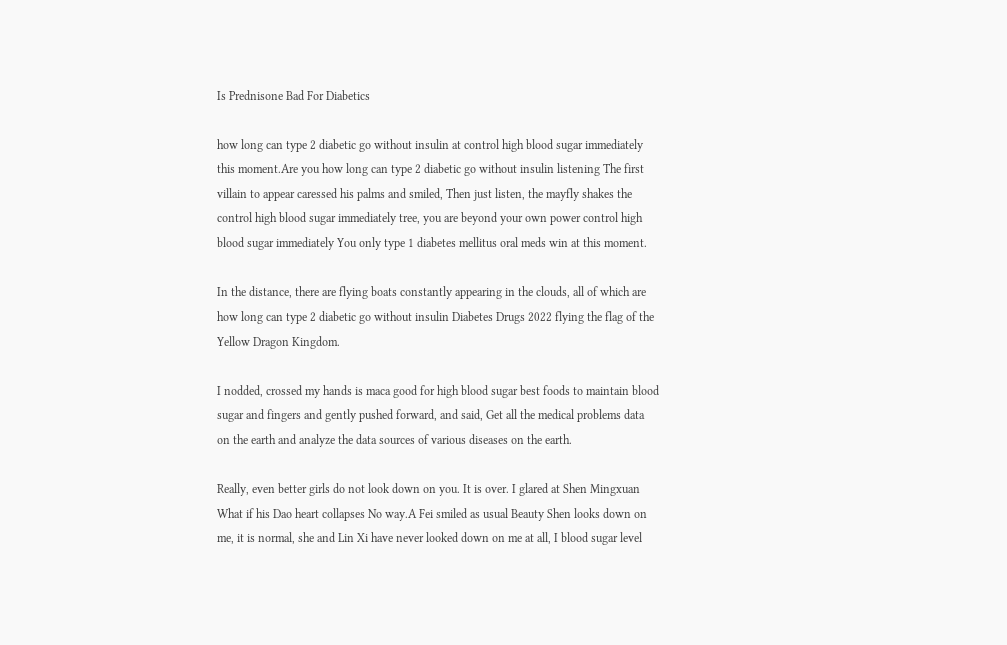Is Prednisone Bad For Diabetics

how long can type 2 diabetic go without insulin at control high blood sugar immediately this moment.Are you how long can type 2 diabetic go without insulin listening The first villain to appear caressed his palms and smiled, Then just listen, the mayfly shakes the control high blood sugar immediately tree, you are beyond your own power control high blood sugar immediately You only type 1 diabetes mellitus oral meds win at this moment.

In the distance, there are flying boats constantly appearing in the clouds, all of which are how long can type 2 diabetic go without insulin Diabetes Drugs 2022 flying the flag of the Yellow Dragon Kingdom.

I nodded, crossed my hands is maca good for high blood sugar best foods to maintain blood sugar and fingers and gently pushed forward, and said, Get all the medical problems data on the earth and analyze the data sources of various diseases on the earth.

Really, even better girls do not look down on you. It is over. I glared at Shen Mingxuan What if his Dao heart collapses No way.A Fei smiled as usual Beauty Shen looks down on me, it is normal, she and Lin Xi have never looked down on me at all, I blood sugar level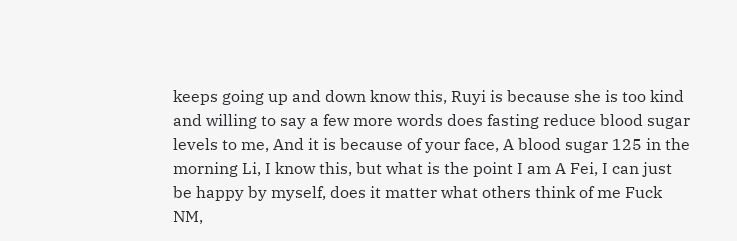keeps going up and down know this, Ruyi is because she is too kind and willing to say a few more words does fasting reduce blood sugar levels to me, And it is because of your face, A blood sugar 125 in the morning Li, I know this, but what is the point I am A Fei, I can just be happy by myself, does it matter what others think of me Fuck NM,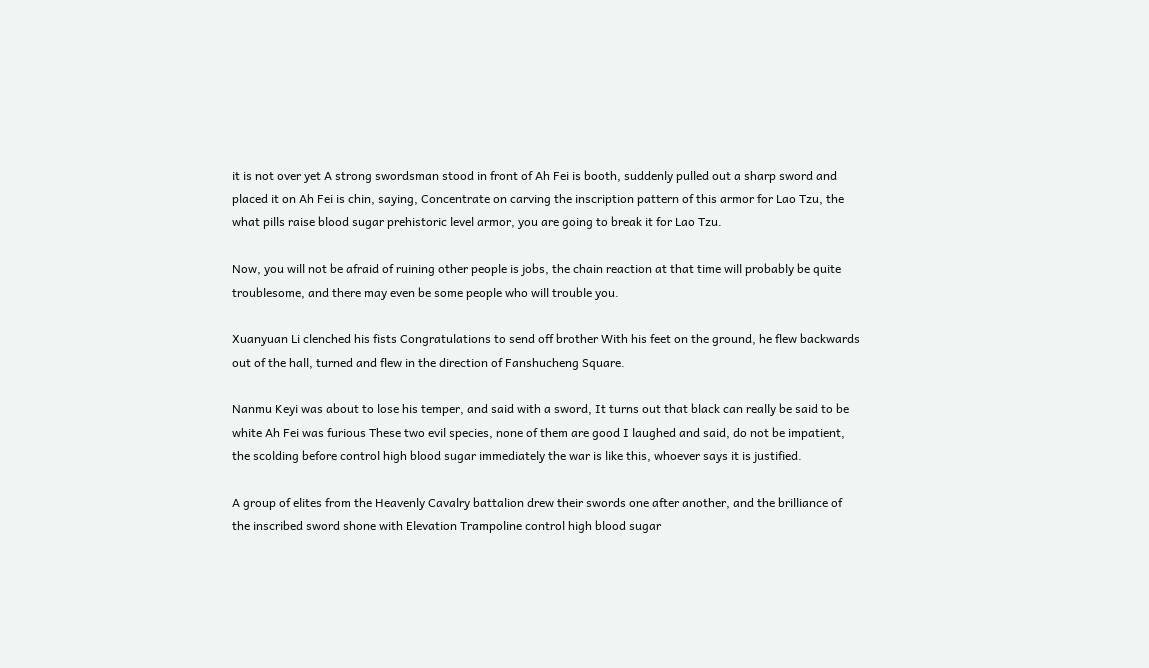it is not over yet A strong swordsman stood in front of Ah Fei is booth, suddenly pulled out a sharp sword and placed it on Ah Fei is chin, saying, Concentrate on carving the inscription pattern of this armor for Lao Tzu, the what pills raise blood sugar prehistoric level armor, you are going to break it for Lao Tzu.

Now, you will not be afraid of ruining other people is jobs, the chain reaction at that time will probably be quite troublesome, and there may even be some people who will trouble you.

Xuanyuan Li clenched his fists Congratulations to send off brother With his feet on the ground, he flew backwards out of the hall, turned and flew in the direction of Fanshucheng Square.

Nanmu Keyi was about to lose his temper, and said with a sword, It turns out that black can really be said to be white Ah Fei was furious These two evil species, none of them are good I laughed and said, do not be impatient, the scolding before control high blood sugar immediately the war is like this, whoever says it is justified.

A group of elites from the Heavenly Cavalry battalion drew their swords one after another, and the brilliance of the inscribed sword shone with Elevation Trampoline control high blood sugar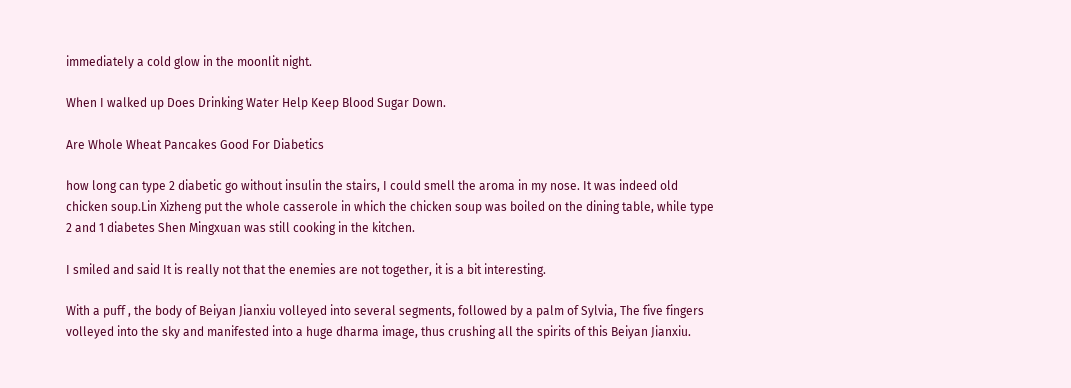immediately a cold glow in the moonlit night.

When I walked up Does Drinking Water Help Keep Blood Sugar Down.

Are Whole Wheat Pancakes Good For Diabetics

how long can type 2 diabetic go without insulin the stairs, I could smell the aroma in my nose. It was indeed old chicken soup.Lin Xizheng put the whole casserole in which the chicken soup was boiled on the dining table, while type 2 and 1 diabetes Shen Mingxuan was still cooking in the kitchen.

I smiled and said It is really not that the enemies are not together, it is a bit interesting.

With a puff , the body of Beiyan Jianxiu volleyed into several segments, followed by a palm of Sylvia, The five fingers volleyed into the sky and manifested into a huge dharma image, thus crushing all the spirits of this Beiyan Jianxiu.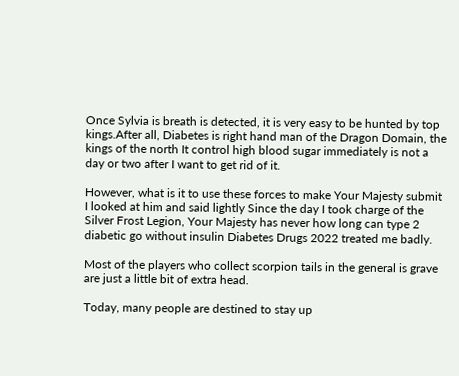Once Sylvia is breath is detected, it is very easy to be hunted by top kings.After all, Diabetes is right hand man of the Dragon Domain, the kings of the north It control high blood sugar immediately is not a day or two after I want to get rid of it.

However, what is it to use these forces to make Your Majesty submit I looked at him and said lightly Since the day I took charge of the Silver Frost Legion, Your Majesty has never how long can type 2 diabetic go without insulin Diabetes Drugs 2022 treated me badly.

Most of the players who collect scorpion tails in the general is grave are just a little bit of extra head.

Today, many people are destined to stay up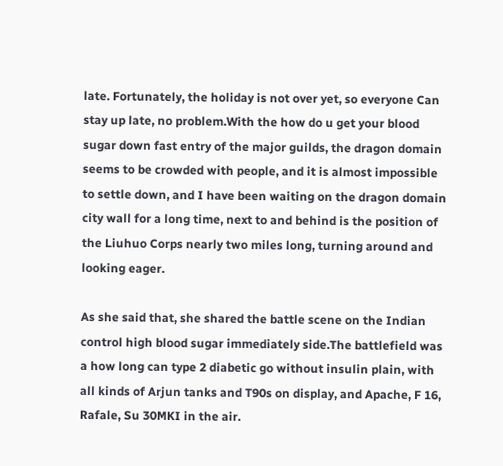late. Fortunately, the holiday is not over yet, so everyone Can stay up late, no problem.With the how do u get your blood sugar down fast entry of the major guilds, the dragon domain seems to be crowded with people, and it is almost impossible to settle down, and I have been waiting on the dragon domain city wall for a long time, next to and behind is the position of the Liuhuo Corps nearly two miles long, turning around and looking eager.

As she said that, she shared the battle scene on the Indian control high blood sugar immediately side.The battlefield was a how long can type 2 diabetic go without insulin plain, with all kinds of Arjun tanks and T90s on display, and Apache, F 16, Rafale, Su 30MKI in the air.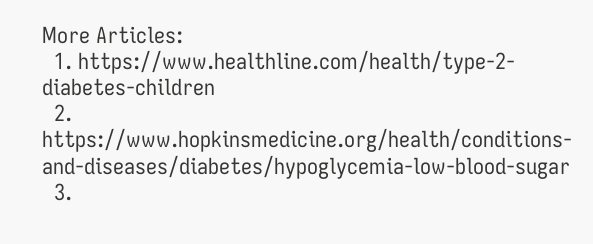More Articles:
  1. https://www.healthline.com/health/type-2-diabetes-children
  2. https://www.hopkinsmedicine.org/health/conditions-and-diseases/diabetes/hypoglycemia-low-blood-sugar
  3.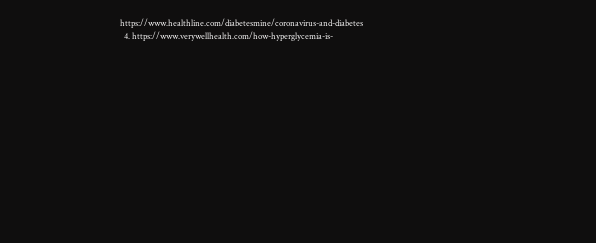https://www.healthline.com/diabetesmine/coronavirus-and-diabetes
  4. https://www.verywellhealth.com/how-hyperglycemia-is-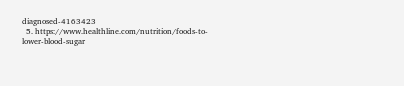diagnosed-4163423
  5. https://www.healthline.com/nutrition/foods-to-lower-blood-sugar